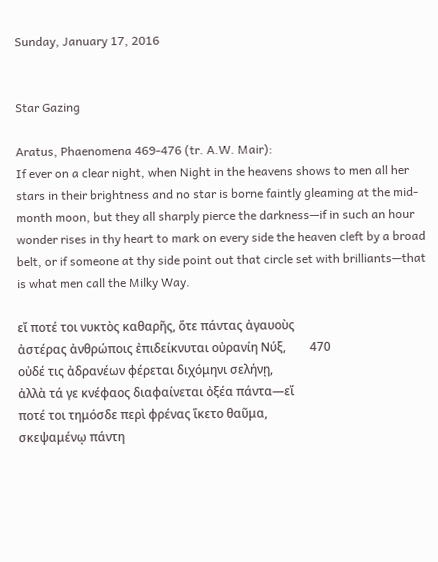Sunday, January 17, 2016


Star Gazing

Aratus, Phaenomena 469-476 (tr. A.W. Mair):
If ever on a clear night, when Night in the heavens shows to men all her stars in their brightness and no star is borne faintly gleaming at the mid-month moon, but they all sharply pierce the darkness—if in such an hour wonder rises in thy heart to mark on every side the heaven cleft by a broad belt, or if someone at thy side point out that circle set with brilliants—that is what men call the Milky Way.

εἴ ποτέ τοι νυκτὸς καθαρῆς, ὅτε πάντας ἀγαυοὺς
ἀστέρας ἀνθρώποις ἐπιδείκνυται οὐρανίη Νύξ,        470
οὐδέ τις ἀδρανέων φέρεται διχόμηνι σελήνῃ,
ἀλλὰ τά γε κνέφαος διαφαίνεται ὀξέα πάντα—εἴ
ποτέ τοι τημόσδε περὶ φρένας ἵκετο θαῦμα,
σκεψαμένῳ πάντη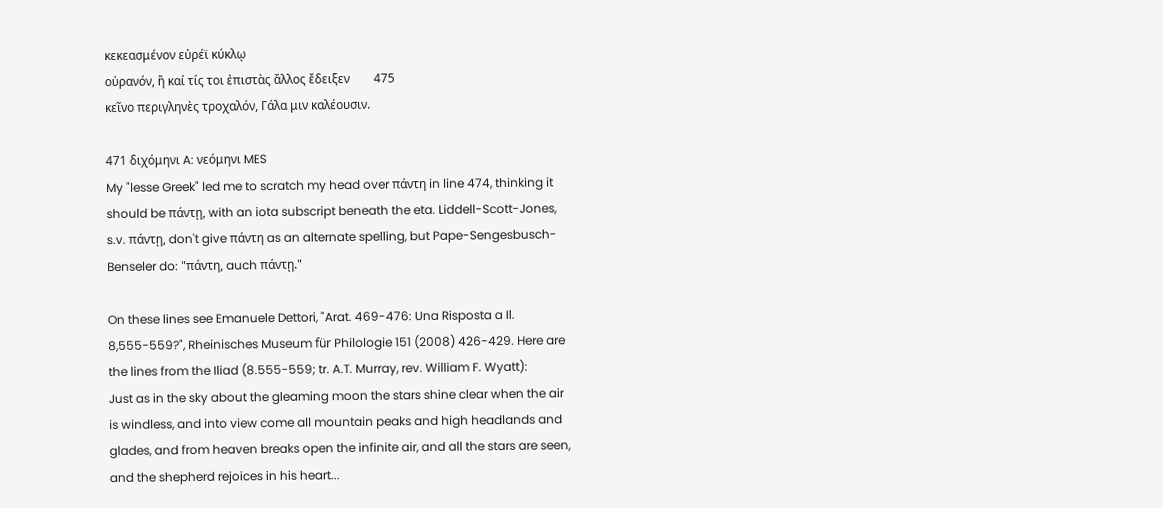κεκεασμένον εὐρέϊ κύκλῳ
οὐρανόν, ἢ καί τίς τοι ἐπιστὰς ἄλλος ἔδειξεν        475
κεῖνο περιγληνὲς τροχαλόν, Γάλα μιν καλέουσιν.

471 διχόμηνι A: νεόμηνι MES
My "lesse Greek" led me to scratch my head over πάντη in line 474, thinking it should be πάντῃ, with an iota subscript beneath the eta. Liddell-Scott-Jones, s.v. πάντῃ, don't give πάντη as an alternate spelling, but Pape-Sengesbusch-Benseler do: "πάντη, auch πάντῃ."

On these lines see Emanuele Dettori, "Arat. 469-476: Una Risposta a Il. 8,555-559?", Rheinisches Museum für Philologie 151 (2008) 426-429. Here are the lines from the Iliad (8.555-559; tr. A.T. Murray, rev. William F. Wyatt):
Just as in the sky about the gleaming moon the stars shine clear when the air is windless, and into view come all mountain peaks and high headlands and glades, and from heaven breaks open the infinite air, and all the stars are seen, and the shepherd rejoices in his heart...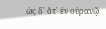ὡς δ᾽ ὅτ᾽ ἐν οὐρανῷ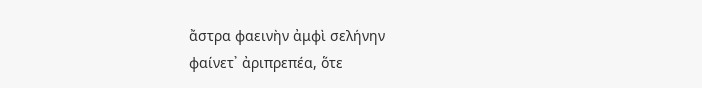ἄστρα φαεινὴν ἀμφὶ σελήνην
φαίνετ᾽ ἀριπρεπέα, ὅτε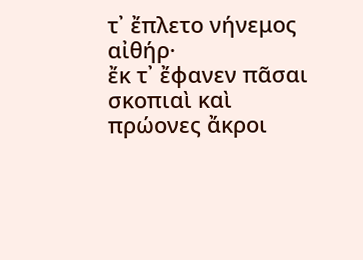τ᾽ ἔπλετο νήνεμος αἰθήρ·
ἔκ τ᾽ ἔφανεν πᾶσαι σκοπιαὶ καὶ πρώονες ἄκροι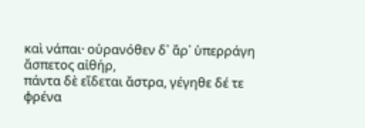καὶ νάπαι· οὐρανόθεν δ᾽ ἄρ᾽ ὑπερράγη ἄσπετος αἰθήρ,
πάντα δὲ εἴδεται ἄστρα, γέγηθε δέ τε φρένα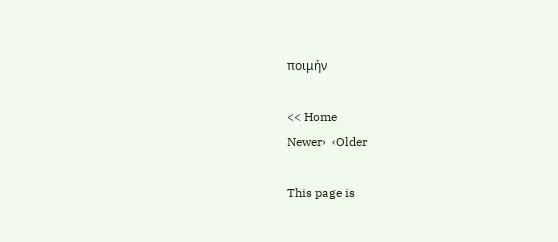ποιμήν

<< Home
Newer›  ‹Older

This page is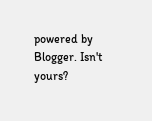powered by Blogger. Isn't yours?